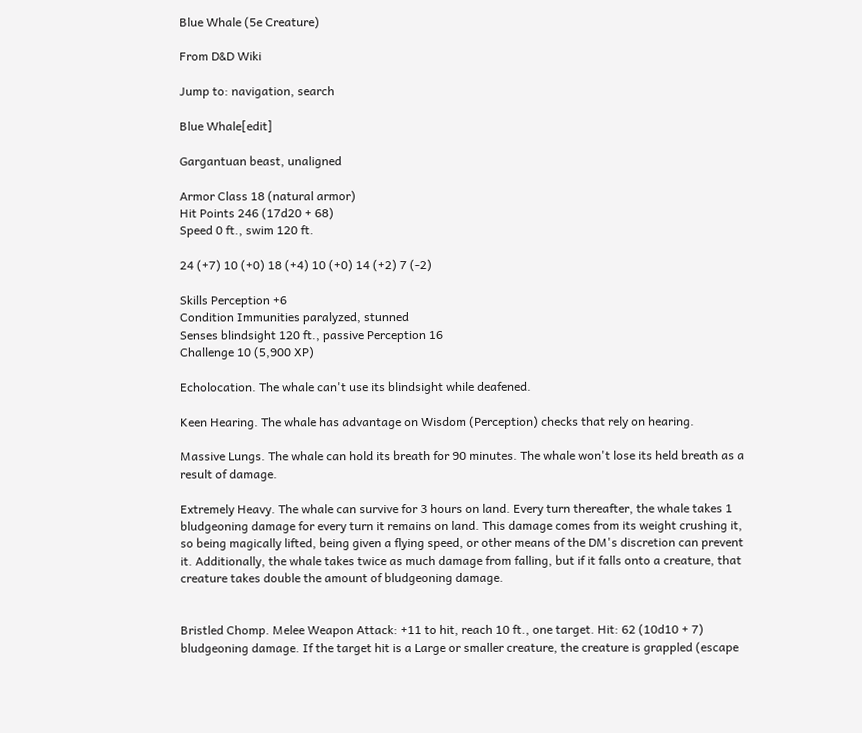Blue Whale (5e Creature)

From D&D Wiki

Jump to: navigation, search

Blue Whale[edit]

Gargantuan beast, unaligned

Armor Class 18 (natural armor)
Hit Points 246 (17d20 + 68)
Speed 0 ft., swim 120 ft.

24 (+7) 10 (+0) 18 (+4) 10 (+0) 14 (+2) 7 (-2)

Skills Perception +6
Condition Immunities paralyzed, stunned
Senses blindsight 120 ft., passive Perception 16
Challenge 10 (5,900 XP)

Echolocation. The whale can't use its blindsight while deafened.

Keen Hearing. The whale has advantage on Wisdom (Perception) checks that rely on hearing.

Massive Lungs. The whale can hold its breath for 90 minutes. The whale won't lose its held breath as a result of damage.

Extremely Heavy. The whale can survive for 3 hours on land. Every turn thereafter, the whale takes 1 bludgeoning damage for every turn it remains on land. This damage comes from its weight crushing it, so being magically lifted, being given a flying speed, or other means of the DM's discretion can prevent it. Additionally, the whale takes twice as much damage from falling, but if it falls onto a creature, that creature takes double the amount of bludgeoning damage.


Bristled Chomp. Melee Weapon Attack: +11 to hit, reach 10 ft., one target. Hit: 62 (10d10 + 7) bludgeoning damage. If the target hit is a Large or smaller creature, the creature is grappled (escape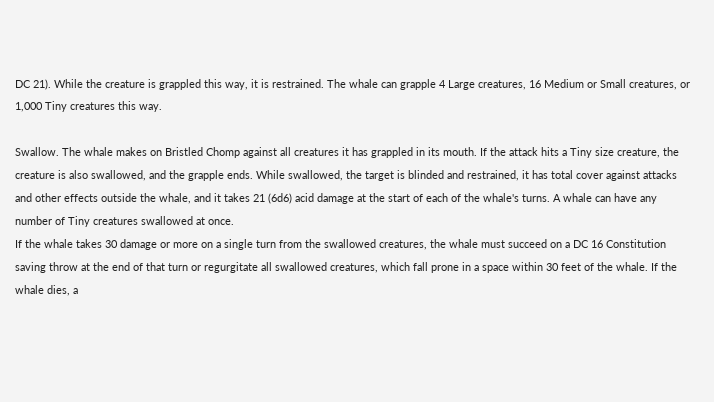DC 21). While the creature is grappled this way, it is restrained. The whale can grapple 4 Large creatures, 16 Medium or Small creatures, or 1,000 Tiny creatures this way.

Swallow. The whale makes on Bristled Chomp against all creatures it has grappled in its mouth. If the attack hits a Tiny size creature, the creature is also swallowed, and the grapple ends. While swallowed, the target is blinded and restrained, it has total cover against attacks and other effects outside the whale, and it takes 21 (6d6) acid damage at the start of each of the whale's turns. A whale can have any number of Tiny creatures swallowed at once.
If the whale takes 30 damage or more on a single turn from the swallowed creatures, the whale must succeed on a DC 16 Constitution saving throw at the end of that turn or regurgitate all swallowed creatures, which fall prone in a space within 30 feet of the whale. If the whale dies, a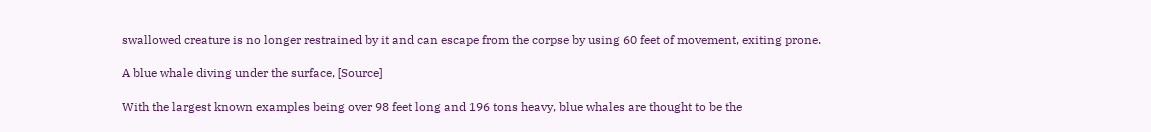swallowed creature is no longer restrained by it and can escape from the corpse by using 60 feet of movement, exiting prone.

A blue whale diving under the surface, [Source]

With the largest known examples being over 98 feet long and 196 tons heavy, blue whales are thought to be the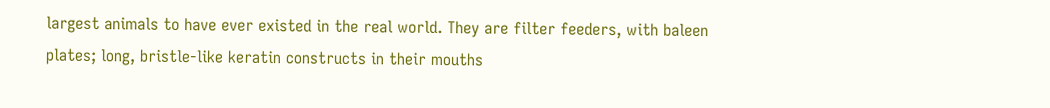largest animals to have ever existed in the real world. They are filter feeders, with baleen plates; long, bristle-like keratin constructs in their mouths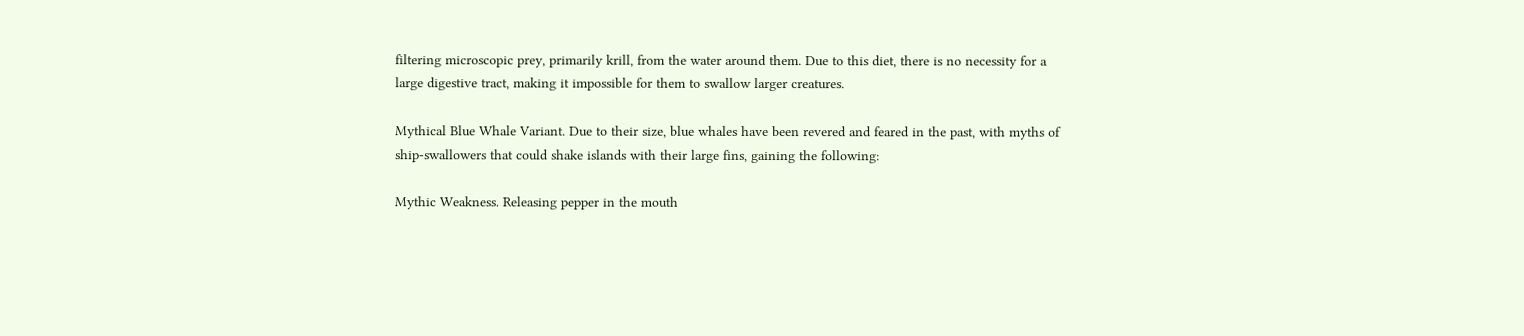filtering microscopic prey, primarily krill, from the water around them. Due to this diet, there is no necessity for a large digestive tract, making it impossible for them to swallow larger creatures.

Mythical Blue Whale Variant. Due to their size, blue whales have been revered and feared in the past, with myths of ship-swallowers that could shake islands with their large fins, gaining the following:

Mythic Weakness. Releasing pepper in the mouth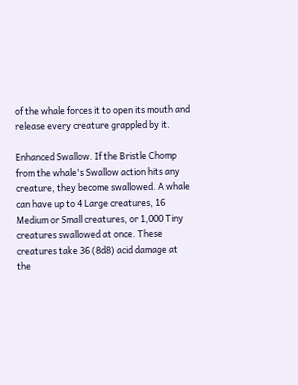of the whale forces it to open its mouth and release every creature grappled by it.

Enhanced Swallow. If the Bristle Chomp from the whale's Swallow action hits any creature, they become swallowed. A whale can have up to 4 Large creatures, 16 Medium or Small creatures, or 1,000 Tiny creatures swallowed at once. These creatures take 36 (8d8) acid damage at the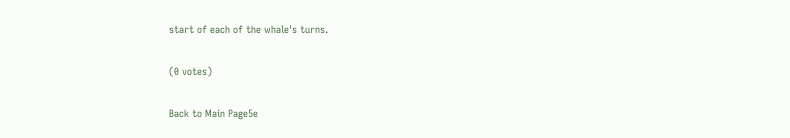start of each of the whale's turns.

(0 votes)

Back to Main Page5e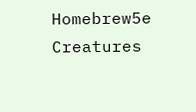Homebrew5e Creatures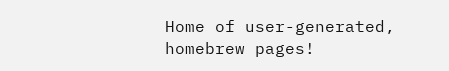Home of user-generated,
homebrew pages!